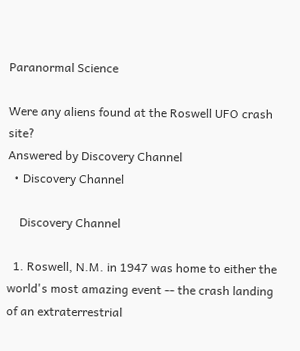Paranormal Science

Were any aliens found at the Roswell UFO crash site?
Answered by Discovery Channel
  • Discovery Channel

    Discovery Channel

  1. Roswell, N.M. in 1947 was home to either the world's most amazing event -- the crash landing of an extraterrestrial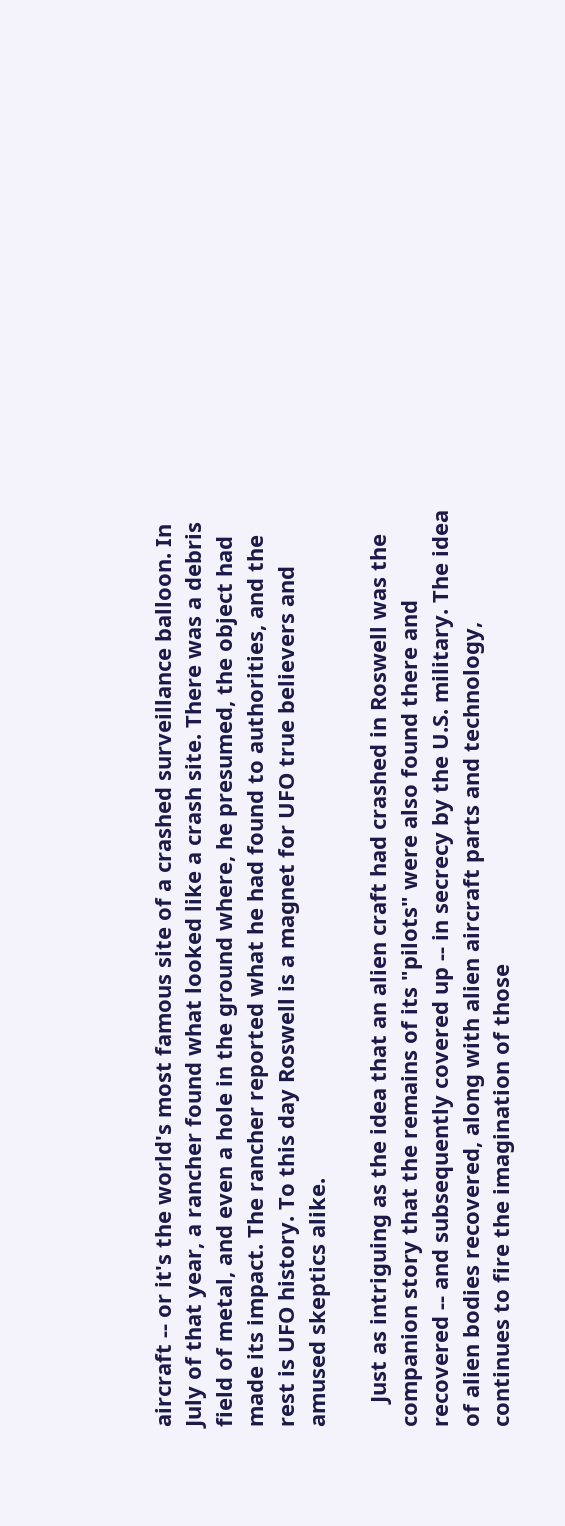aircraft -- or it's the world's most famous site of a crashed surveillance balloon. In July of that year, a rancher found what looked like a crash site. There was a debris field of metal, and even a hole in the ground where, he presumed, the object had made its impact. The rancher reported what he had found to authorities, and the rest is UFO history. To this day Roswell is a magnet for UFO true believers and amused skeptics alike.

    Just as intriguing as the idea that an alien craft had crashed in Roswell was the companion story that the remains of its "pilots" were also found there and recovered -- and subsequently covered up -- in secrecy by the U.S. military. The idea of alien bodies recovered, along with alien aircraft parts and technology, continues to fire the imagination of those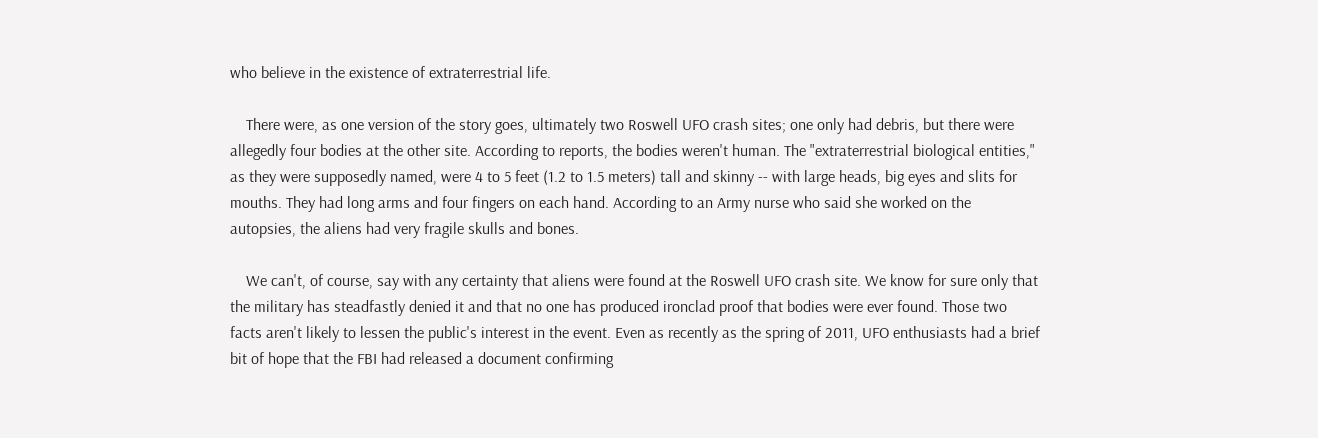who believe in the existence of extraterrestrial life.

    There were, as one version of the story goes, ultimately two Roswell UFO crash sites; one only had debris, but there were allegedly four bodies at the other site. According to reports, the bodies weren't human. The "extraterrestrial biological entities," as they were supposedly named, were 4 to 5 feet (1.2 to 1.5 meters) tall and skinny -- with large heads, big eyes and slits for mouths. They had long arms and four fingers on each hand. According to an Army nurse who said she worked on the autopsies, the aliens had very fragile skulls and bones.

    We can't, of course, say with any certainty that aliens were found at the Roswell UFO crash site. We know for sure only that the military has steadfastly denied it and that no one has produced ironclad proof that bodies were ever found. Those two facts aren't likely to lessen the public's interest in the event. Even as recently as the spring of 2011, UFO enthusiasts had a brief bit of hope that the FBI had released a document confirming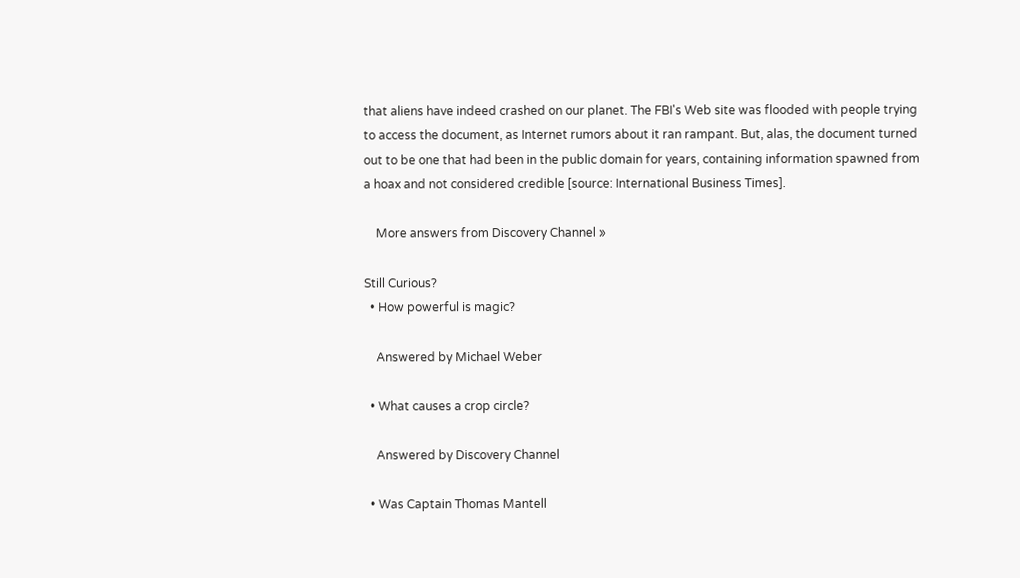that aliens have indeed crashed on our planet. The FBI's Web site was flooded with people trying to access the document, as Internet rumors about it ran rampant. But, alas, the document turned out to be one that had been in the public domain for years, containing information spawned from a hoax and not considered credible [source: International Business Times].

    More answers from Discovery Channel »

Still Curious?
  • How powerful is magic?

    Answered by Michael Weber

  • What causes a crop circle?

    Answered by Discovery Channel

  • Was Captain Thomas Mantell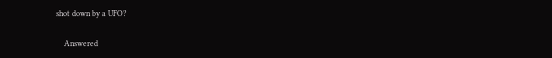shot down by a UFO?

    Answered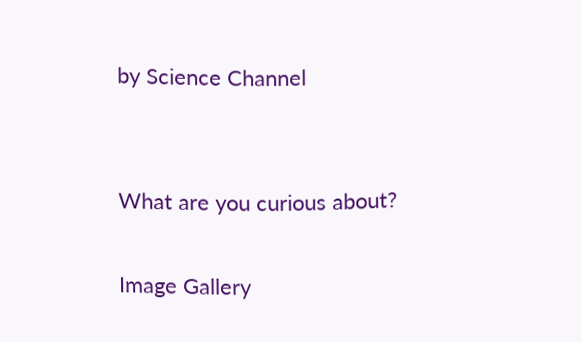by Science Channel


What are you curious about?

Image Gallery